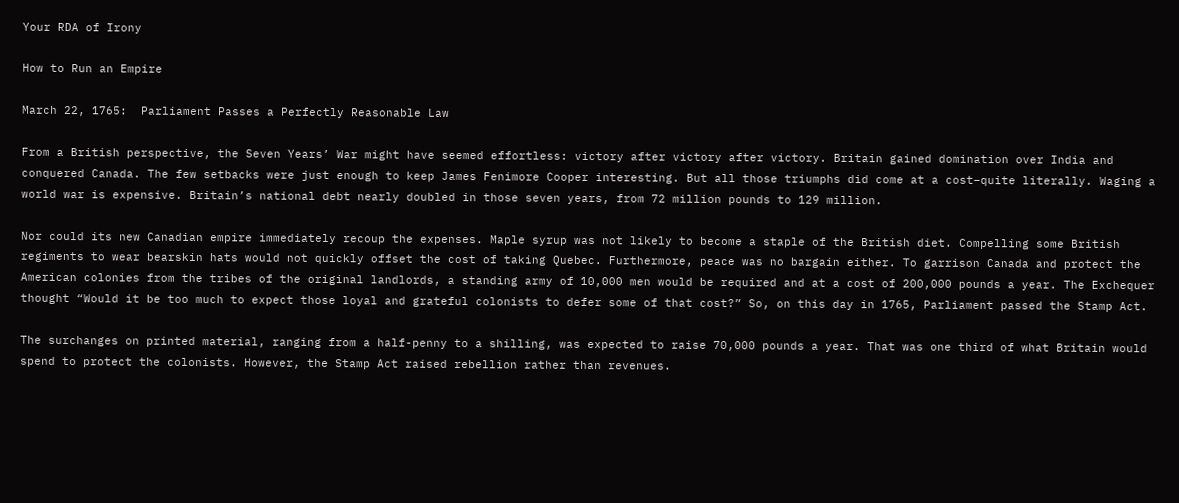Your RDA of Irony

How to Run an Empire

March 22, 1765:  Parliament Passes a Perfectly Reasonable Law

From a British perspective, the Seven Years’ War might have seemed effortless: victory after victory after victory. Britain gained domination over India and conquered Canada. The few setbacks were just enough to keep James Fenimore Cooper interesting. But all those triumphs did come at a cost–quite literally. Waging a world war is expensive. Britain’s national debt nearly doubled in those seven years, from 72 million pounds to 129 million.

Nor could its new Canadian empire immediately recoup the expenses. Maple syrup was not likely to become a staple of the British diet. Compelling some British regiments to wear bearskin hats would not quickly offset the cost of taking Quebec. Furthermore, peace was no bargain either. To garrison Canada and protect the American colonies from the tribes of the original landlords, a standing army of 10,000 men would be required and at a cost of 200,000 pounds a year. The Exchequer thought “Would it be too much to expect those loyal and grateful colonists to defer some of that cost?” So, on this day in 1765, Parliament passed the Stamp Act.

The surchanges on printed material, ranging from a half-penny to a shilling, was expected to raise 70,000 pounds a year. That was one third of what Britain would spend to protect the colonists. However, the Stamp Act raised rebellion rather than revenues.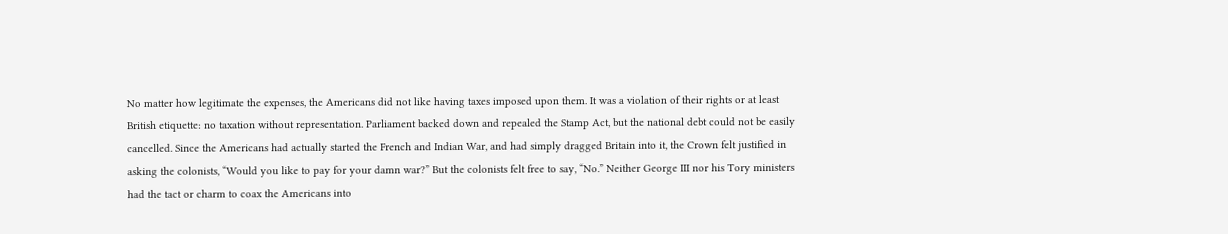No matter how legitimate the expenses, the Americans did not like having taxes imposed upon them. It was a violation of their rights or at least British etiquette: no taxation without representation. Parliament backed down and repealed the Stamp Act, but the national debt could not be easily cancelled. Since the Americans had actually started the French and Indian War, and had simply dragged Britain into it, the Crown felt justified in asking the colonists, “Would you like to pay for your damn war?” But the colonists felt free to say, “No.” Neither George III nor his Tory ministers had the tact or charm to coax the Americans into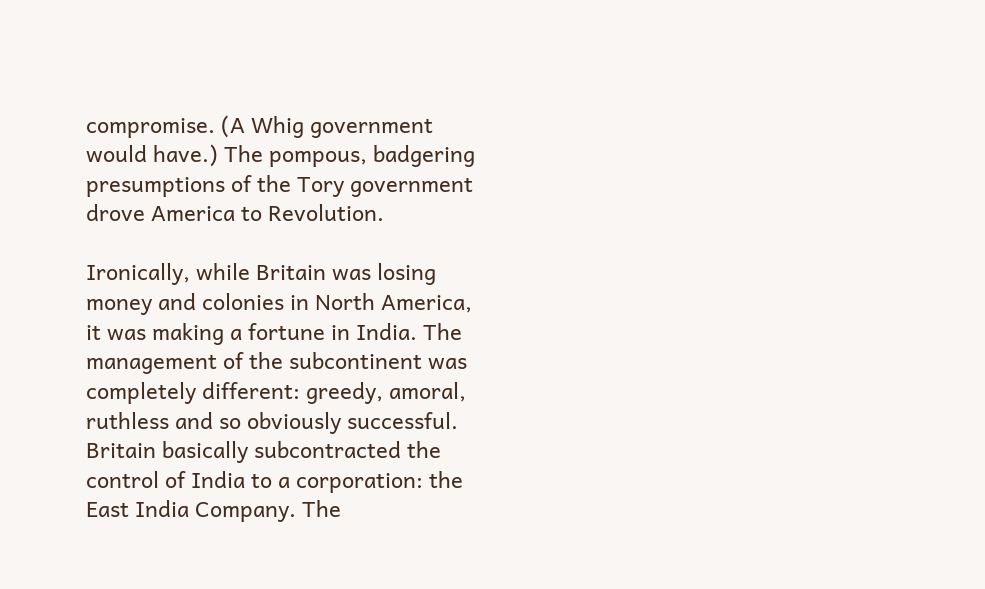compromise. (A Whig government would have.) The pompous, badgering presumptions of the Tory government drove America to Revolution.

Ironically, while Britain was losing money and colonies in North America, it was making a fortune in India. The management of the subcontinent was completely different: greedy, amoral, ruthless and so obviously successful. Britain basically subcontracted the control of India to a corporation: the East India Company. The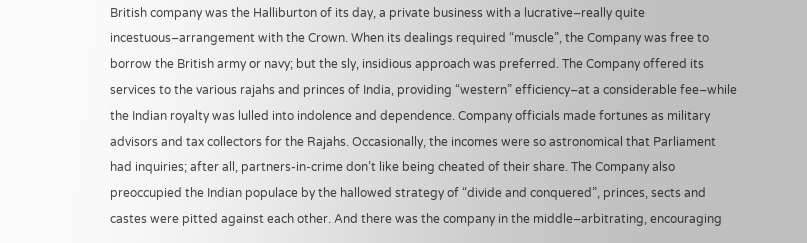British company was the Halliburton of its day, a private business with a lucrative–really quite incestuous–arrangement with the Crown. When its dealings required “muscle”, the Company was free to borrow the British army or navy; but the sly, insidious approach was preferred. The Company offered its services to the various rajahs and princes of India, providing “western” efficiency–at a considerable fee–while the Indian royalty was lulled into indolence and dependence. Company officials made fortunes as military advisors and tax collectors for the Rajahs. Occasionally, the incomes were so astronomical that Parliament had inquiries; after all, partners-in-crime don’t like being cheated of their share. The Company also preoccupied the Indian populace by the hallowed strategy of “divide and conquered”, princes, sects and castes were pitted against each other. And there was the company in the middle–arbitrating, encouraging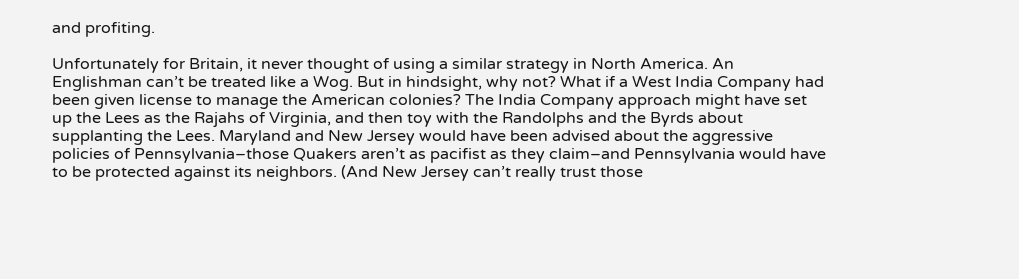and profiting.

Unfortunately for Britain, it never thought of using a similar strategy in North America. An Englishman can’t be treated like a Wog. But in hindsight, why not? What if a West India Company had been given license to manage the American colonies? The India Company approach might have set up the Lees as the Rajahs of Virginia, and then toy with the Randolphs and the Byrds about supplanting the Lees. Maryland and New Jersey would have been advised about the aggressive policies of Pennsylvania–those Quakers aren’t as pacifist as they claim–and Pennsylvania would have to be protected against its neighbors. (And New Jersey can’t really trust those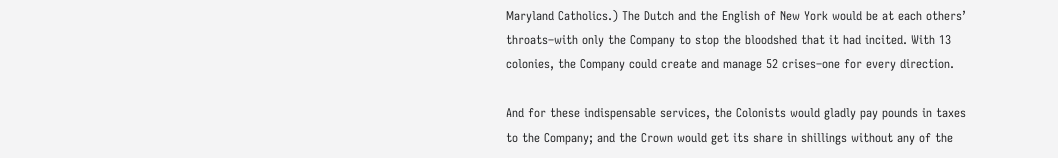Maryland Catholics.) The Dutch and the English of New York would be at each others’ throats–with only the Company to stop the bloodshed that it had incited. With 13 colonies, the Company could create and manage 52 crises–one for every direction.

And for these indispensable services, the Colonists would gladly pay pounds in taxes to the Company; and the Crown would get its share in shillings without any of the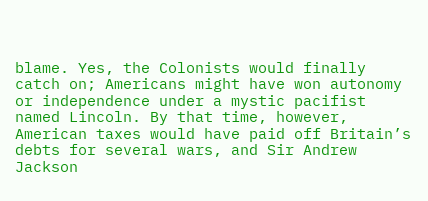blame. Yes, the Colonists would finally catch on; Americans might have won autonomy or independence under a mystic pacifist named Lincoln. By that time, however, American taxes would have paid off Britain’s debts for several wars, and Sir Andrew Jackson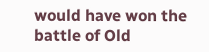would have won the battle of Old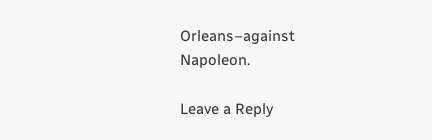Orleans–against Napoleon.

Leave a Reply